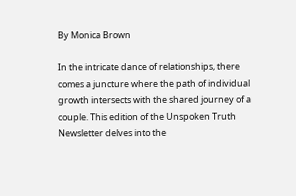By Monica Brown

In the intricate dance of relationships, there comes a juncture where the path of individual growth intersects with the shared journey of a couple. This edition of the Unspoken Truth Newsletter delves into the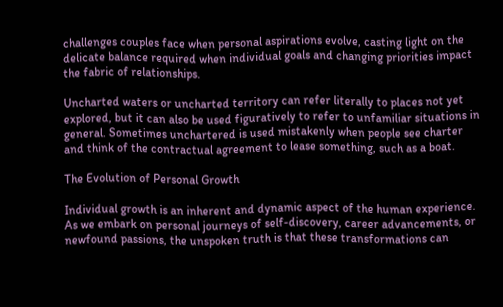challenges couples face when personal aspirations evolve, casting light on the delicate balance required when individual goals and changing priorities impact the fabric of relationships.

Uncharted waters or uncharted territory can refer literally to places not yet explored, but it can also be used figuratively to refer to unfamiliar situations in general. Sometimes unchartered is used mistakenly when people see charter and think of the contractual agreement to lease something, such as a boat.

The Evolution of Personal Growth

Individual growth is an inherent and dynamic aspect of the human experience. As we embark on personal journeys of self-discovery, career advancements, or newfound passions, the unspoken truth is that these transformations can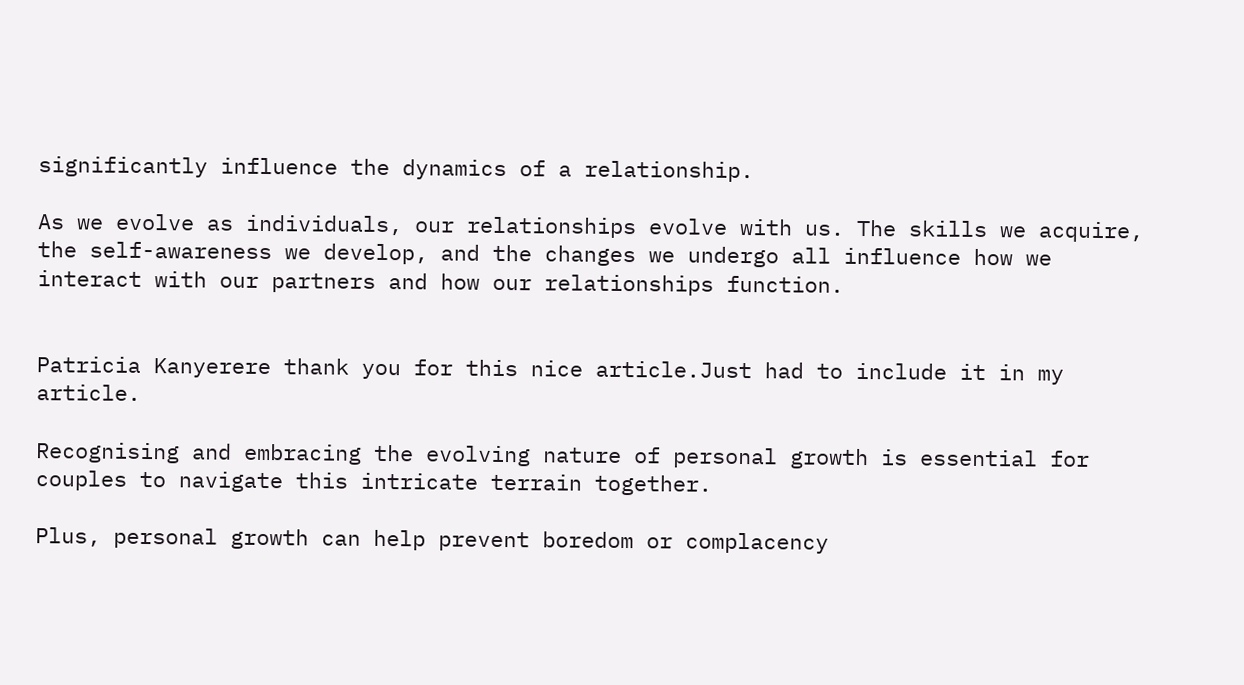significantly influence the dynamics of a relationship.

As we evolve as individuals, our relationships evolve with us. The skills we acquire, the self-awareness we develop, and the changes we undergo all influence how we interact with our partners and how our relationships function.


Patricia Kanyerere thank you for this nice article.Just had to include it in my article.

Recognising and embracing the evolving nature of personal growth is essential for couples to navigate this intricate terrain together.

Plus, personal growth can help prevent boredom or complacency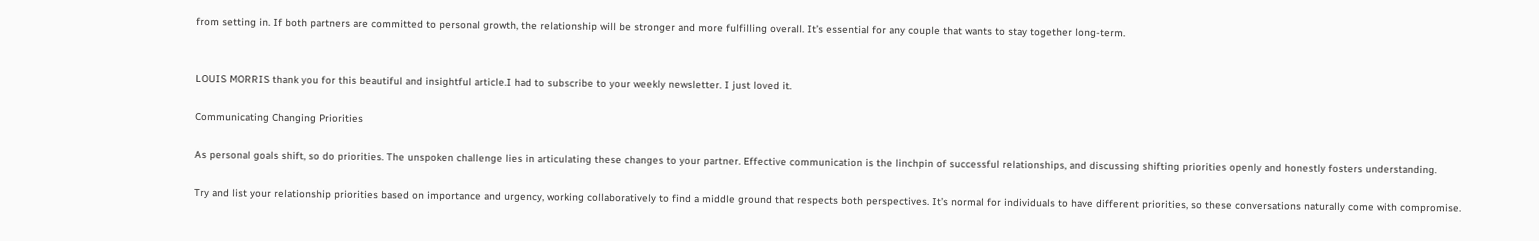from setting in. If both partners are committed to personal growth, the relationship will be stronger and more fulfilling overall. It’s essential for any couple that wants to stay together long-term.


LOUIS MORRIS thank you for this beautiful and insightful article.I had to subscribe to your weekly newsletter. I just loved it.

Communicating Changing Priorities

As personal goals shift, so do priorities. The unspoken challenge lies in articulating these changes to your partner. Effective communication is the linchpin of successful relationships, and discussing shifting priorities openly and honestly fosters understanding.

Try and list your relationship priorities based on importance and urgency, working collaboratively to find a middle ground that respects both perspectives. It’s normal for individuals to have different priorities, so these conversations naturally come with compromise.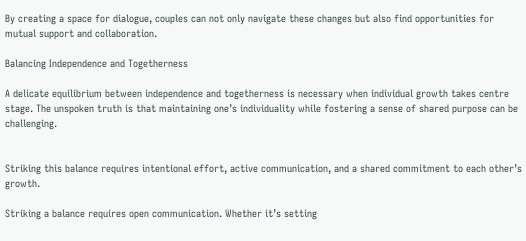By creating a space for dialogue, couples can not only navigate these changes but also find opportunities for mutual support and collaboration.

Balancing Independence and Togetherness

A delicate equilibrium between independence and togetherness is necessary when individual growth takes centre stage. The unspoken truth is that maintaining one’s individuality while fostering a sense of shared purpose can be challenging.


Striking this balance requires intentional effort, active communication, and a shared commitment to each other’s growth.

Striking a balance requires open communication. Whether it’s setting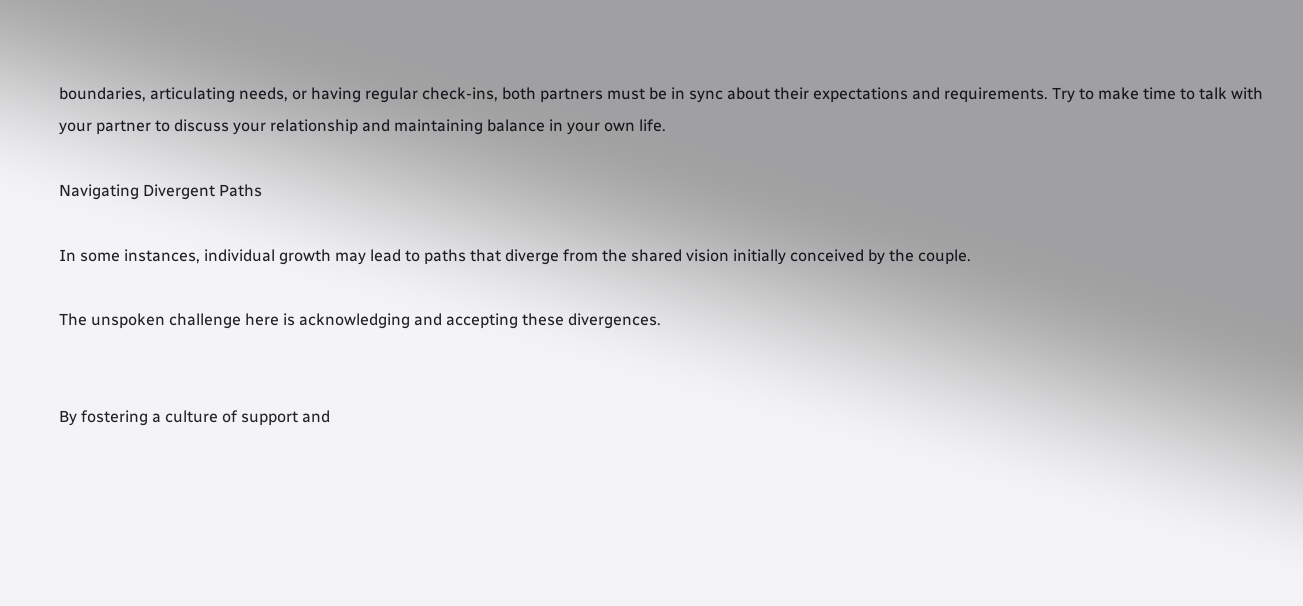boundaries, articulating needs, or having regular check-ins, both partners must be in sync about their expectations and requirements. Try to make time to talk with your partner to discuss your relationship and maintaining balance in your own life.

Navigating Divergent Paths

In some instances, individual growth may lead to paths that diverge from the shared vision initially conceived by the couple.

The unspoken challenge here is acknowledging and accepting these divergences.


By fostering a culture of support and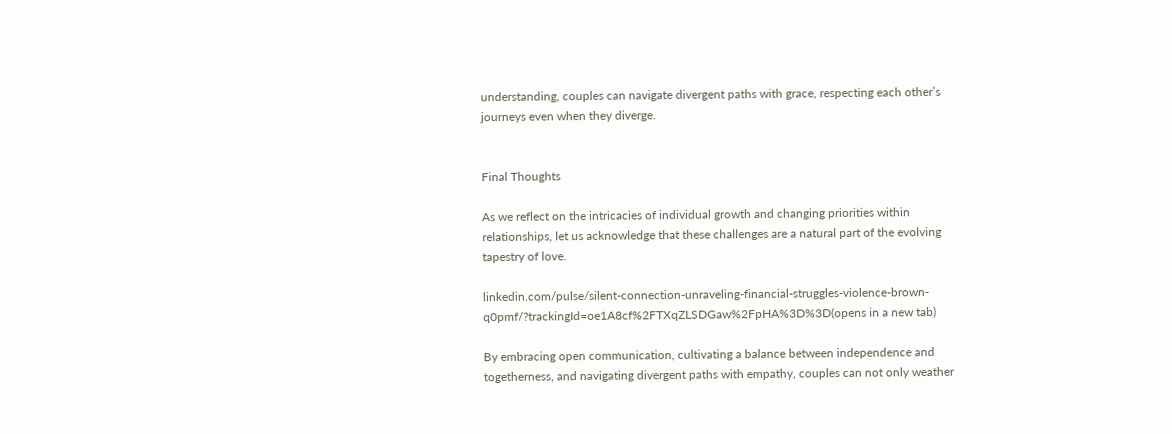understanding, couples can navigate divergent paths with grace, respecting each other’s journeys even when they diverge.


Final Thoughts

As we reflect on the intricacies of individual growth and changing priorities within relationships, let us acknowledge that these challenges are a natural part of the evolving tapestry of love.

linkedin.com/pulse/silent-connection-unraveling-financial-struggles-violence-brown-q0pmf/?trackingId=oe1A8cf%2FTXqZLSDGaw%2FpHA%3D%3D(opens in a new tab)

By embracing open communication, cultivating a balance between independence and togetherness, and navigating divergent paths with empathy, couples can not only weather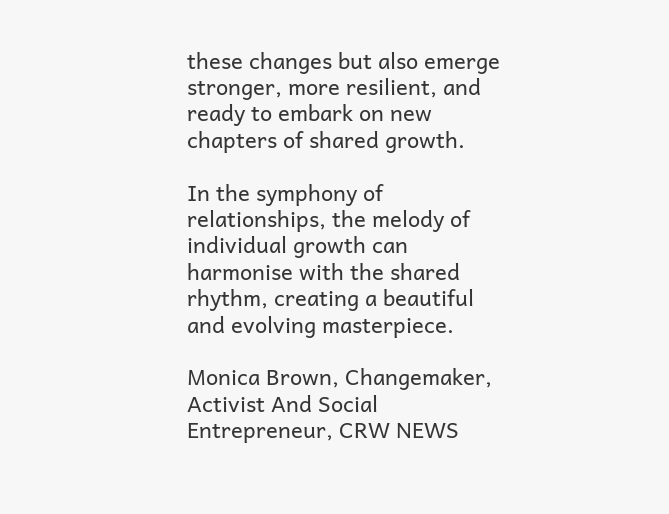these changes but also emerge stronger, more resilient, and ready to embark on new chapters of shared growth.

In the symphony of relationships, the melody of individual growth can harmonise with the shared rhythm, creating a beautiful and evolving masterpiece.

Monica Brown, Changemaker, Activist And Social Entrepreneur, CRW NEWS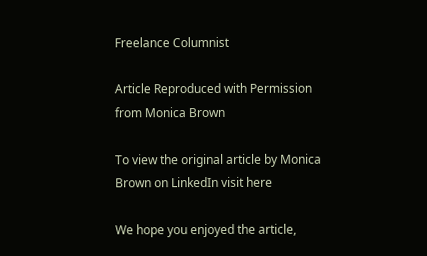Freelance Columnist

Article Reproduced with Permission from Monica Brown

To view the original article by Monica Brown on LinkedIn visit here

We hope you enjoyed the article,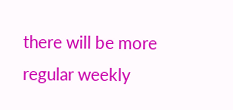there will be more regular weekly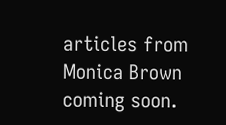articles from Monica Brown coming soon.